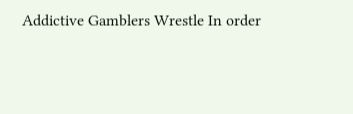Addictive Gamblers Wrestle In order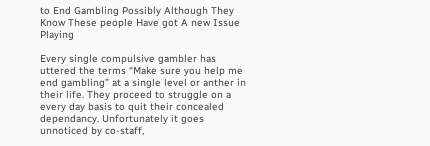to End Gambling Possibly Although They Know These people Have got A new Issue Playing

Every single compulsive gambler has uttered the terms “Make sure you help me end gambling” at a single level or anther in their life. They proceed to struggle on a every day basis to quit their concealed dependancy. Unfortunately it goes unnoticed by co-staff,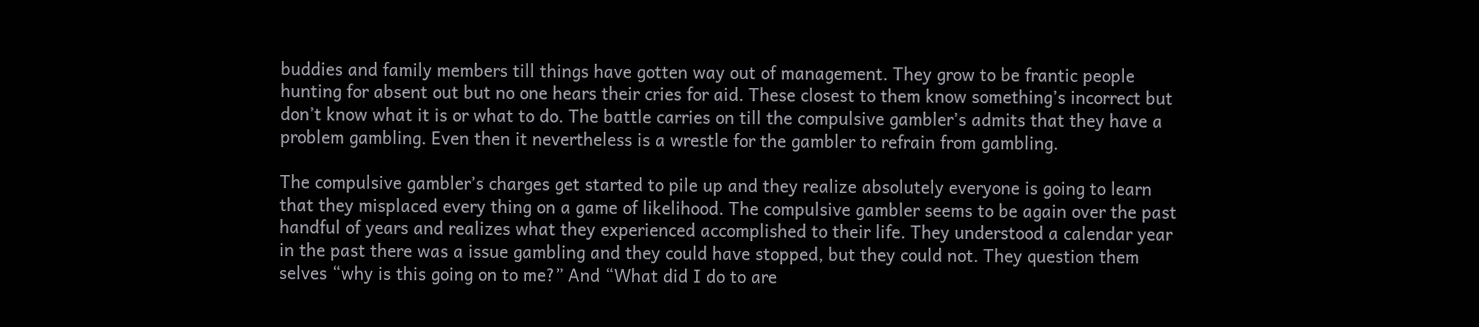buddies and family members till things have gotten way out of management. They grow to be frantic people hunting for absent out but no one hears their cries for aid. These closest to them know something’s incorrect but don’t know what it is or what to do. The battle carries on till the compulsive gambler’s admits that they have a problem gambling. Even then it nevertheless is a wrestle for the gambler to refrain from gambling.

The compulsive gambler’s charges get started to pile up and they realize absolutely everyone is going to learn that they misplaced every thing on a game of likelihood. The compulsive gambler seems to be again over the past handful of years and realizes what they experienced accomplished to their life. They understood a calendar year in the past there was a issue gambling and they could have stopped, but they could not. They question them selves “why is this going on to me?” And “What did I do to are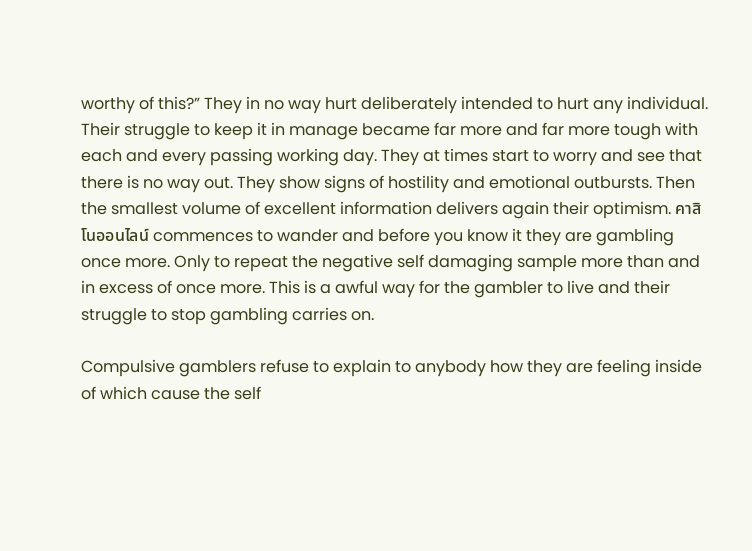worthy of this?” They in no way hurt deliberately intended to hurt any individual. Their struggle to keep it in manage became far more and far more tough with each and every passing working day. They at times start to worry and see that there is no way out. They show signs of hostility and emotional outbursts. Then the smallest volume of excellent information delivers again their optimism. คาสิโนออนไลน์ commences to wander and before you know it they are gambling once more. Only to repeat the negative self damaging sample more than and in excess of once more. This is a awful way for the gambler to live and their struggle to stop gambling carries on.

Compulsive gamblers refuse to explain to anybody how they are feeling inside of which cause the self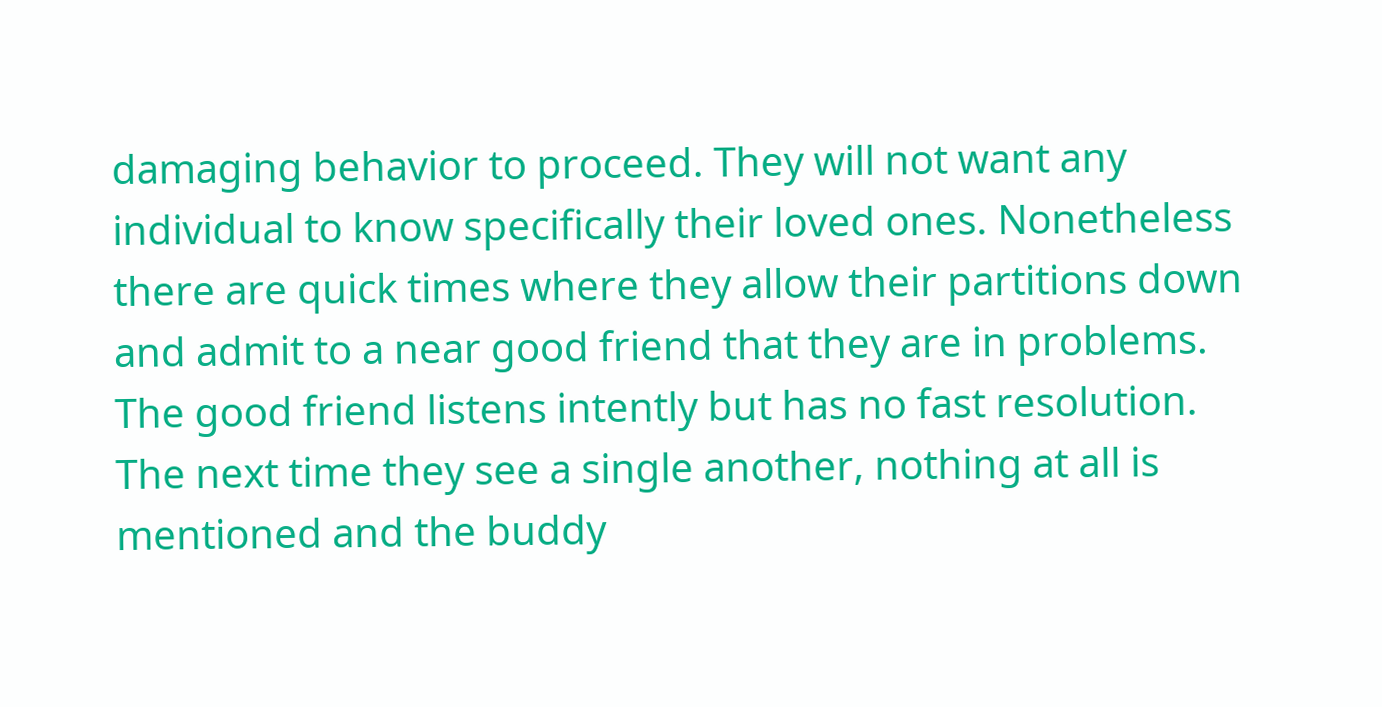damaging behavior to proceed. They will not want any individual to know specifically their loved ones. Nonetheless there are quick times where they allow their partitions down and admit to a near good friend that they are in problems. The good friend listens intently but has no fast resolution. The next time they see a single another, nothing at all is mentioned and the buddy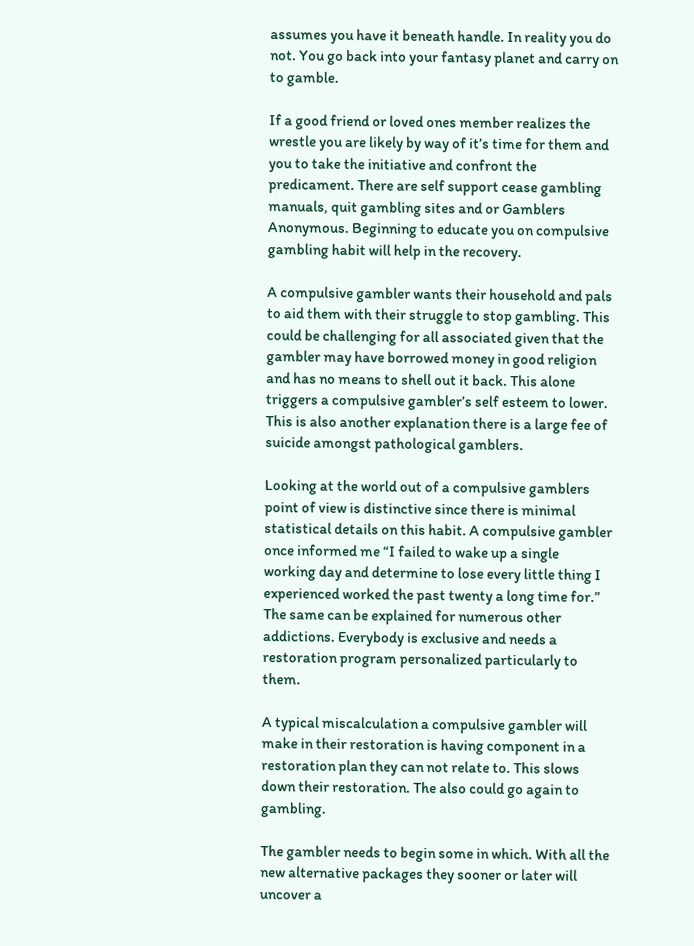assumes you have it beneath handle. In reality you do not. You go back into your fantasy planet and carry on to gamble.

If a good friend or loved ones member realizes the wrestle you are likely by way of it’s time for them and you to take the initiative and confront the predicament. There are self support cease gambling manuals, quit gambling sites and or Gamblers Anonymous. Beginning to educate you on compulsive gambling habit will help in the recovery.

A compulsive gambler wants their household and pals to aid them with their struggle to stop gambling. This could be challenging for all associated given that the gambler may have borrowed money in good religion and has no means to shell out it back. This alone triggers a compulsive gambler’s self esteem to lower. This is also another explanation there is a large fee of suicide amongst pathological gamblers.

Looking at the world out of a compulsive gamblers point of view is distinctive since there is minimal statistical details on this habit. A compulsive gambler once informed me “I failed to wake up a single working day and determine to lose every little thing I experienced worked the past twenty a long time for.” The same can be explained for numerous other addictions. Everybody is exclusive and needs a restoration program personalized particularly to them.

A typical miscalculation a compulsive gambler will make in their restoration is having component in a restoration plan they can not relate to. This slows down their restoration. The also could go again to gambling.

The gambler needs to begin some in which. With all the new alternative packages they sooner or later will uncover a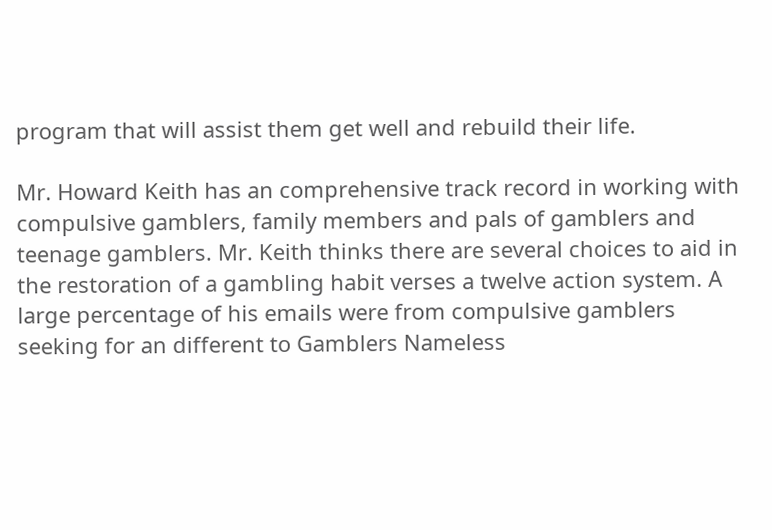program that will assist them get well and rebuild their life.

Mr. Howard Keith has an comprehensive track record in working with compulsive gamblers, family members and pals of gamblers and teenage gamblers. Mr. Keith thinks there are several choices to aid in the restoration of a gambling habit verses a twelve action system. A large percentage of his emails were from compulsive gamblers seeking for an different to Gamblers Nameless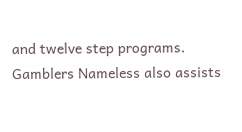and twelve step programs. Gamblers Nameless also assists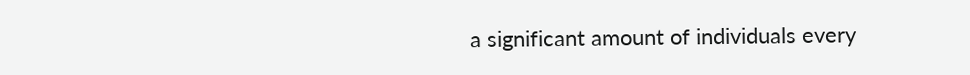a significant amount of individuals every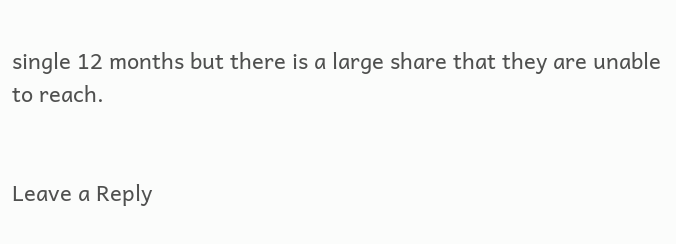single 12 months but there is a large share that they are unable to reach.


Leave a Reply